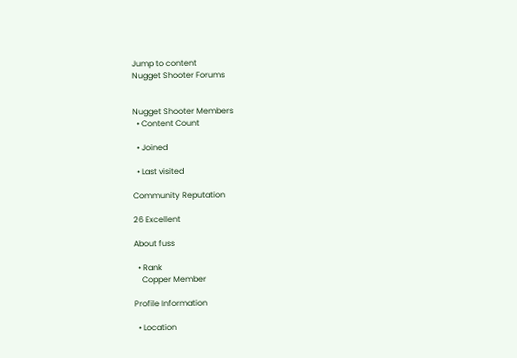Jump to content
Nugget Shooter Forums


Nugget Shooter Members
  • Content Count

  • Joined

  • Last visited

Community Reputation

26 Excellent

About fuss

  • Rank
    Copper Member

Profile Information

  • Location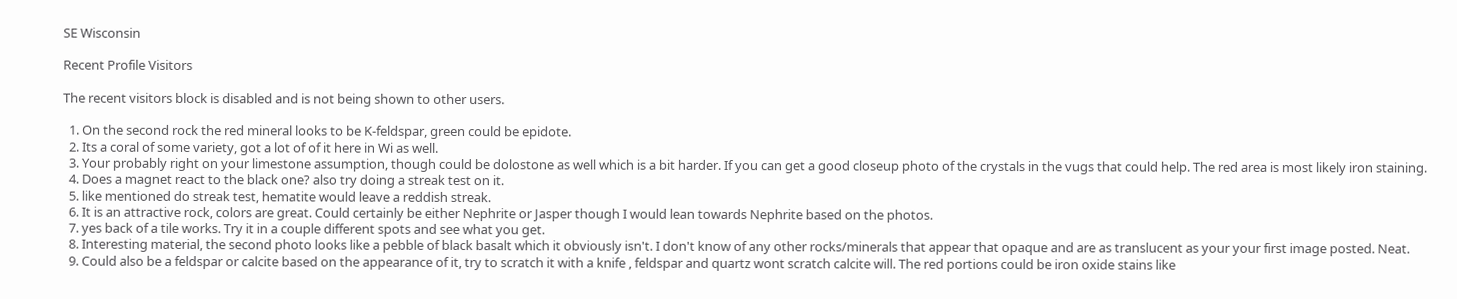SE Wisconsin

Recent Profile Visitors

The recent visitors block is disabled and is not being shown to other users.

  1. On the second rock the red mineral looks to be K-feldspar, green could be epidote.
  2. Its a coral of some variety, got a lot of of it here in Wi as well.
  3. Your probably right on your limestone assumption, though could be dolostone as well which is a bit harder. If you can get a good closeup photo of the crystals in the vugs that could help. The red area is most likely iron staining.
  4. Does a magnet react to the black one? also try doing a streak test on it.
  5. like mentioned do streak test, hematite would leave a reddish streak.
  6. It is an attractive rock, colors are great. Could certainly be either Nephrite or Jasper though I would lean towards Nephrite based on the photos.
  7. yes back of a tile works. Try it in a couple different spots and see what you get.
  8. Interesting material, the second photo looks like a pebble of black basalt which it obviously isn't. I don't know of any other rocks/minerals that appear that opaque and are as translucent as your your first image posted. Neat.
  9. Could also be a feldspar or calcite based on the appearance of it, try to scratch it with a knife , feldspar and quartz wont scratch calcite will. The red portions could be iron oxide stains like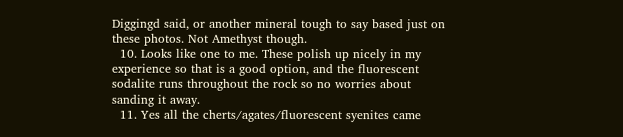Diggingd said, or another mineral tough to say based just on these photos. Not Amethyst though.
  10. Looks like one to me. These polish up nicely in my experience so that is a good option, and the fluorescent sodalite runs throughout the rock so no worries about sanding it away.
  11. Yes all the cherts/agates/fluorescent syenites came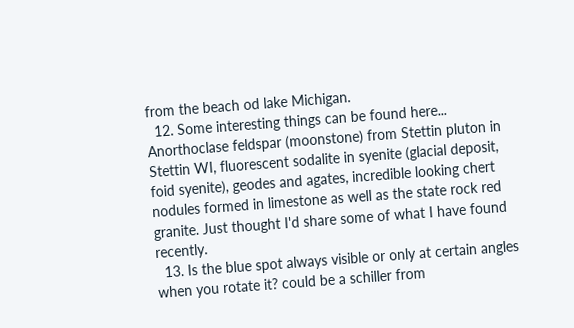from the beach od lake Michigan.
  12. Some interesting things can be found here... Anorthoclase feldspar (moonstone) from Stettin pluton in Stettin WI, fluorescent sodalite in syenite (glacial deposit, foid syenite), geodes and agates, incredible looking chert nodules formed in limestone as well as the state rock red granite. Just thought I'd share some of what I have found recently.
  13. Is the blue spot always visible or only at certain angles when you rotate it? could be a schiller from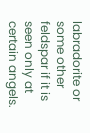labradorite or some other feldspar if it is seen only at certain angels.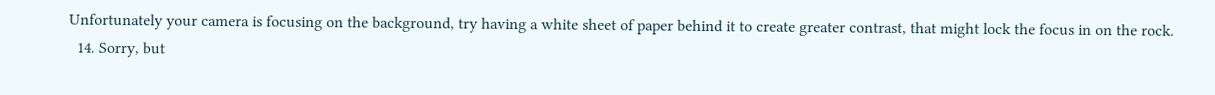Unfortunately your camera is focusing on the background, try having a white sheet of paper behind it to create greater contrast, that might lock the focus in on the rock.
  14. Sorry, but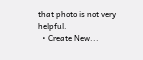that photo is not very helpful.
  • Create New...